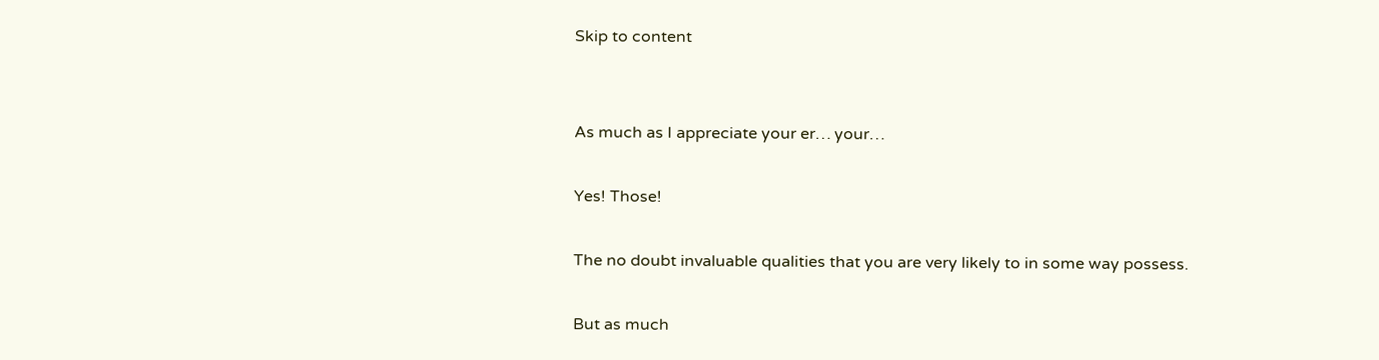Skip to content


As much as I appreciate your er… your…

Yes! Those!

The no doubt invaluable qualities that you are very likely to in some way possess.

But as much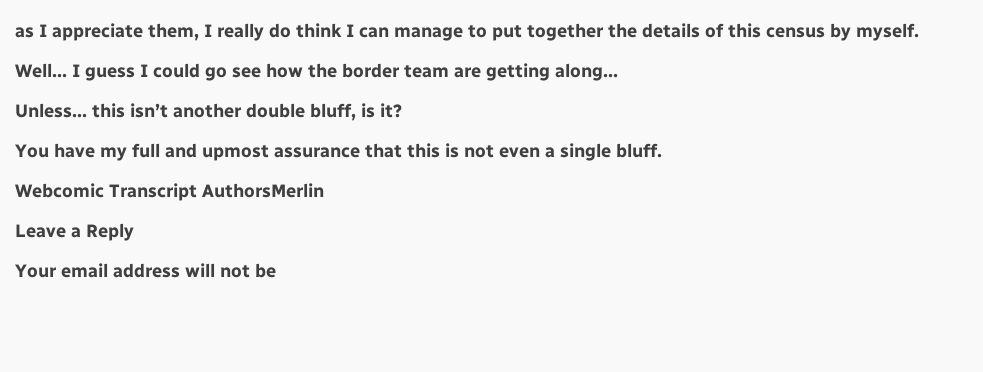as I appreciate them, I really do think I can manage to put together the details of this census by myself.

Well… I guess I could go see how the border team are getting along…

Unless… this isn’t another double bluff, is it?

You have my full and upmost assurance that this is not even a single bluff.

Webcomic Transcript AuthorsMerlin

Leave a Reply

Your email address will not be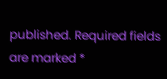published. Required fields are marked *